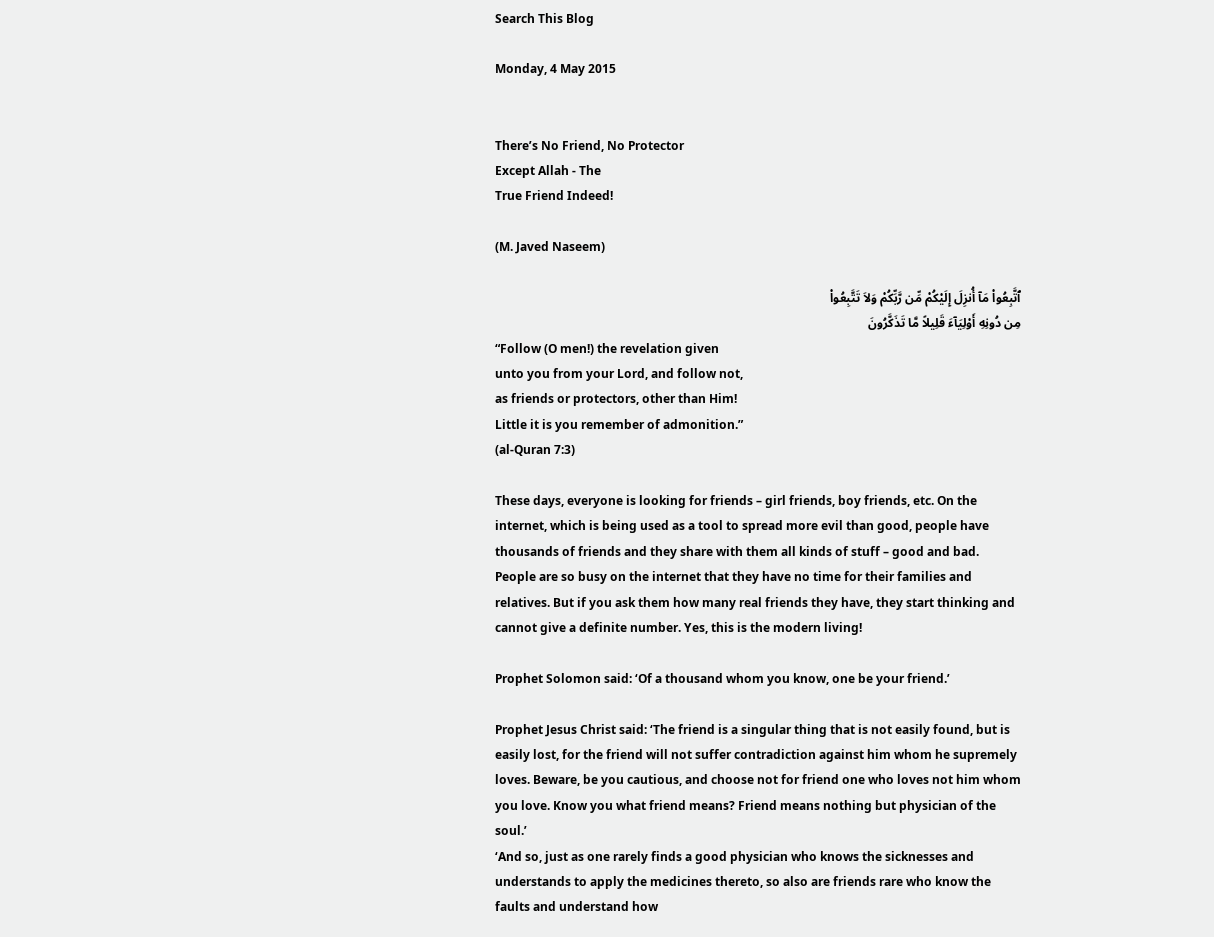Search This Blog

Monday, 4 May 2015


There’s No Friend, No Protector
Except Allah - The
True Friend Indeed!

(M. Javed Naseem)

ٱتَّبِعُواْ مَآ أُنزِلَ إِلَيْكُمْ مِّن رَّبِّكُمْ وَلاَ تَتَّبِعُواْ
مِن دُونِهِ أَوْلِيَآءَ قَلِيلاً مَّا تَذَكَّرُونَ
“Follow (O men!) the revelation given
unto you from your Lord, and follow not,
as friends or protectors, other than Him!
Little it is you remember of admonition.”
(al-Quran 7:3)

These days, everyone is looking for friends – girl friends, boy friends, etc. On the internet, which is being used as a tool to spread more evil than good, people have thousands of friends and they share with them all kinds of stuff – good and bad. People are so busy on the internet that they have no time for their families and relatives. But if you ask them how many real friends they have, they start thinking and cannot give a definite number. Yes, this is the modern living!

Prophet Solomon said: ‘Of a thousand whom you know, one be your friend.’

Prophet Jesus Christ said: ‘The friend is a singular thing that is not easily found, but is easily lost, for the friend will not suffer contradiction against him whom he supremely loves. Beware, be you cautious, and choose not for friend one who loves not him whom you love. Know you what friend means? Friend means nothing but physician of the soul.’
‘And so, just as one rarely finds a good physician who knows the sicknesses and understands to apply the medicines thereto, so also are friends rare who know the faults and understand how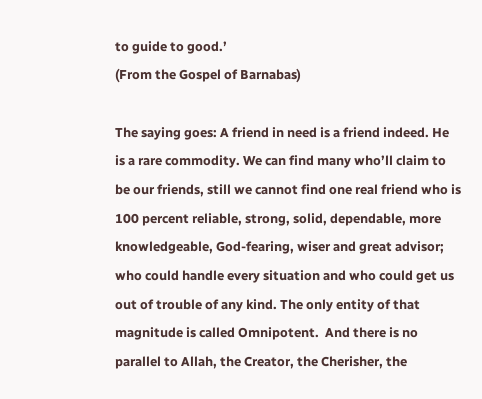to guide to good.’
(From the Gospel of Barnabas)

The saying goes: A friend in need is a friend indeed. He is a rare commodity. We can find many who’ll claim to be our friends, still we cannot find one real friend who is 100 percent reliable, strong, solid, dependable, more knowledgeable, God-fearing, wiser and great advisor; who could handle every situation and who could get us out of trouble of any kind. The only entity of that magnitude is called Omnipotent.  And there is no parallel to Allah, the Creator, the Cherisher, the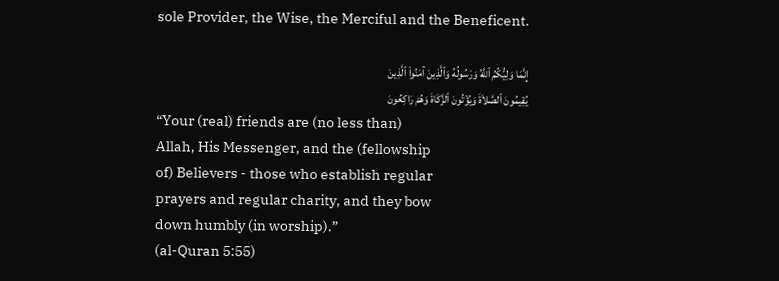sole Provider, the Wise, the Merciful and the Beneficent.

إِنَّمَا وَلِيُّكُمُ ٱللَّهُ وَرَسُولُهُ وَٱلَّذِينَ آمَنُواْ ٱلَّذِينَ
يُقِيمُونَ ٱلصَّلاَةَ وَيُؤْتُونَ ٱلزَّكَاةَ وَهُمْ رَاكِعُونَ
“Your (real) friends are (no less than)
Allah, His Messenger, and the (fellowship
of) Believers - those who establish regular
prayers and regular charity, and they bow
down humbly (in worship).”
(al-Quran 5:55)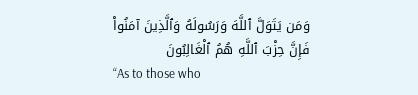وَمَن يَتَوَلَّ ٱللَّهَ وَرَسُولَهُ وَٱلَّذِينَ آمَنُواْ
فَإِنَّ حِزْبَ ٱللَّهِ هُمُ ٱلْغَالِبُونَ
“As to those who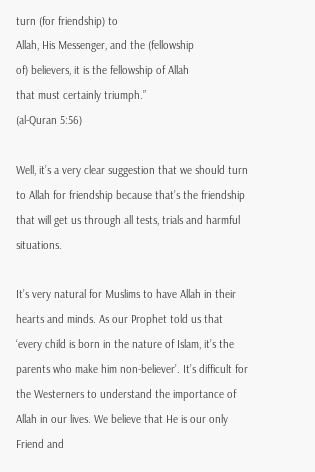turn (for friendship) to
Allah, His Messenger, and the (fellowship
of) believers, it is the fellowship of Allah
that must certainly triumph.”
(al-Quran 5:56)

Well, it’s a very clear suggestion that we should turn to Allah for friendship because that’s the friendship that will get us through all tests, trials and harmful situations.

It’s very natural for Muslims to have Allah in their hearts and minds. As our Prophet told us that ‘every child is born in the nature of Islam, it’s the parents who make him non-believer’. It’s difficult for the Westerners to understand the importance of Allah in our lives. We believe that He is our only Friend and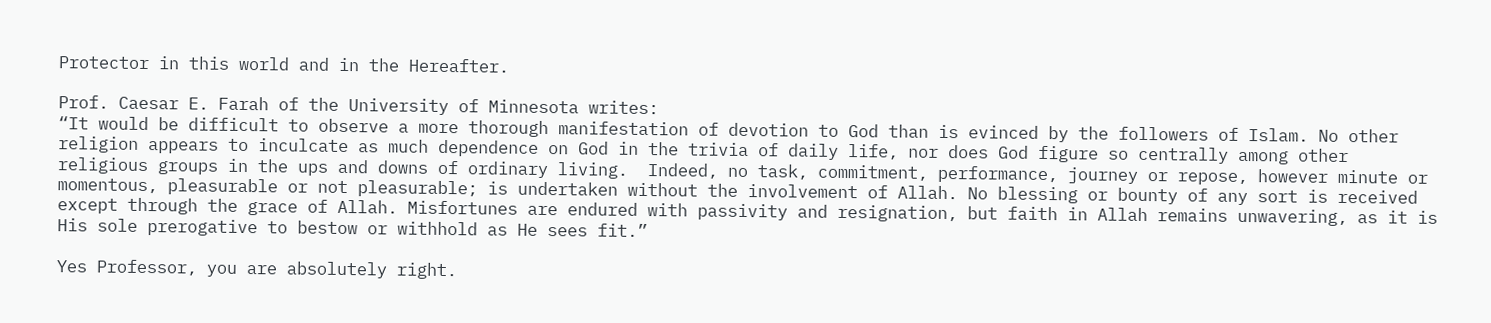Protector in this world and in the Hereafter.

Prof. Caesar E. Farah of the University of Minnesota writes:
“It would be difficult to observe a more thorough manifestation of devotion to God than is evinced by the followers of Islam. No other religion appears to inculcate as much dependence on God in the trivia of daily life, nor does God figure so centrally among other religious groups in the ups and downs of ordinary living.  Indeed, no task, commitment, performance, journey or repose, however minute or momentous, pleasurable or not pleasurable; is undertaken without the involvement of Allah. No blessing or bounty of any sort is received except through the grace of Allah. Misfortunes are endured with passivity and resignation, but faith in Allah remains unwavering, as it is His sole prerogative to bestow or withhold as He sees fit.”

Yes Professor, you are absolutely right.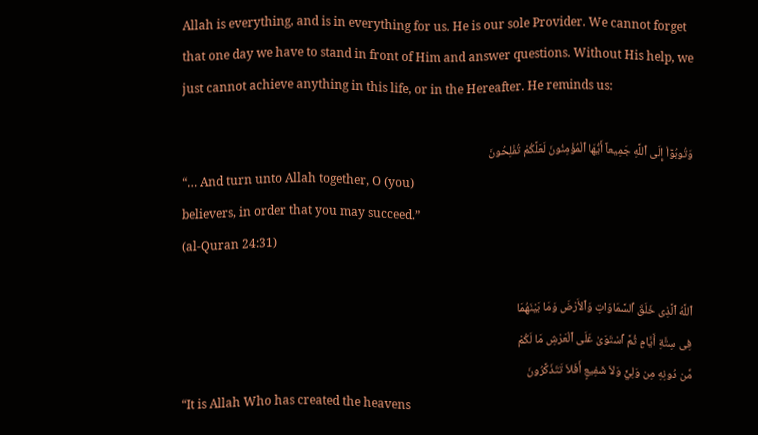Allah is everything, and is in everything for us. He is our sole Provider. We cannot forget that one day we have to stand in front of Him and answer questions. Without His help, we just cannot achieve anything in this life, or in the Hereafter. He reminds us:

وَتُوبُوۤاْ إِلَى ٱللَّهِ جَمِيعاً أَيُّهَا ٱلْمُؤْمِنُونَ لَعَلَّكُمْ تُفْلِحُونَ
“… And turn unto Allah together, O (you)
believers, in order that you may succeed.”
(al-Quran 24:31)

ٱللَّهُ ٱلَّذِى خَلَقَ ٱلسَّمَاوَاتِ وَٱلأَرْضَ وَمَا بَيْنَهُمَا
فِى سِتَّةِ أَيَّامٍ ثُمَّ ٱسْتَوَىٰ عَلَى ٱلْعَرْشِ مَا لَكُمْ
مِّن دُونِهِ مِن وَلِيٍّ وَلاَ شَفِيعٍ أَفَلاَ تَتَذَكَّرُونَ
“It is Allah Who has created the heavens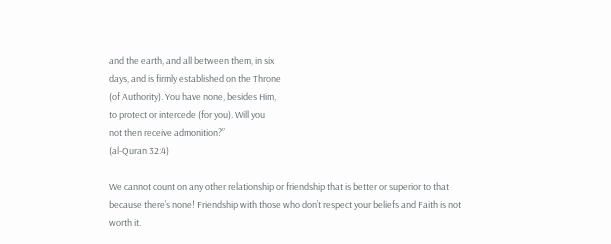and the earth, and all between them, in six
days, and is firmly established on the Throne
(of Authority). You have none, besides Him,
to protect or intercede (for you). Will you
not then receive admonition?”
(al-Quran 32:4)

We cannot count on any other relationship or friendship that is better or superior to that because there’s none! Friendship with those who don’t respect your beliefs and Faith is not worth it.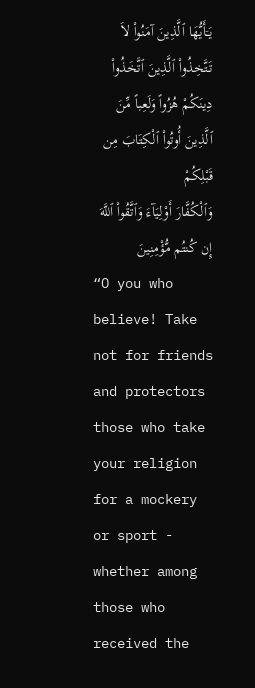يَـۤأَيُّهَا ٱلَّذِينَ آمَنُواْ لاَ تَتَّخِذُواْ ٱلَّذِينَ ٱتَّخَذُواْ
دِينَكُمْ هُزُواً وَلَعِباً مِّنَ ٱلَّذِينَ أُوتُواْ ٱلْكِتَابَ مِن قَبْلِكُمْ
وَٱلْكُفَّارَ أَوْلِيَآءَ وَٱتَّقُواْ ٱللَّهَ إِن كُنتُم مُّؤْمِنِينَ
“O you who believe! Take not for friends
and protectors those who take your religion
for a mockery or sport - whether among
those who received the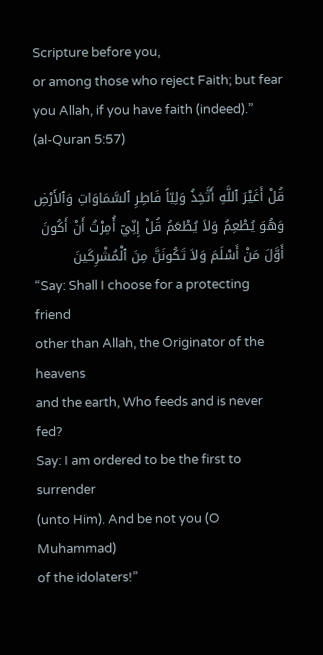Scripture before you,
or among those who reject Faith; but fear
you Allah, if you have faith (indeed).”
(al-Quran 5:57)

قُلْ أَغَيْرَ ٱللَّهِ أَتَّخِذُ وَلِيّاً فَاطِرِ ٱلسَّمَاوَاتِ وَٱلأَرْضِ
وَهُوَ يُطْعِمُ وَلاَ يُطْعَمُ قُلْ إِنِّيۤ أُمِرْتُ أَنْ أَكُونَ
أَوَّلَ مَنْ أَسْلَمَ وَلاَ تَكُونَنَّ مِنَ ٱلْمُشْرِكَينَ
“Say: Shall I choose for a protecting friend
other than Allah, the Originator of the heavens
and the earth, Who feeds and is never fed?
Say: I am ordered to be the first to surrender
(unto Him). And be not you (O Muhammad)
of the idolaters!”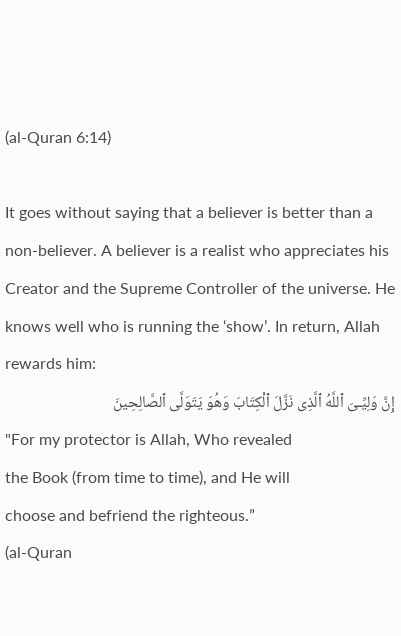(al-Quran 6:14)

It goes without saying that a believer is better than a non-believer. A believer is a realist who appreciates his Creator and the Supreme Controller of the universe. He knows well who is running the ‘show’. In return, Allah rewards him:
إِنَّ وَلِيِّـىَ ٱللَّهُ ٱلَّذِى نَزَّلَ ٱلْكِتَابَ وَهُوَ يَتَوَلَّى ٱلصَّالِحِينَ
"For my protector is Allah, Who revealed
the Book (from time to time), and He will
choose and befriend the righteous.”
(al-Quran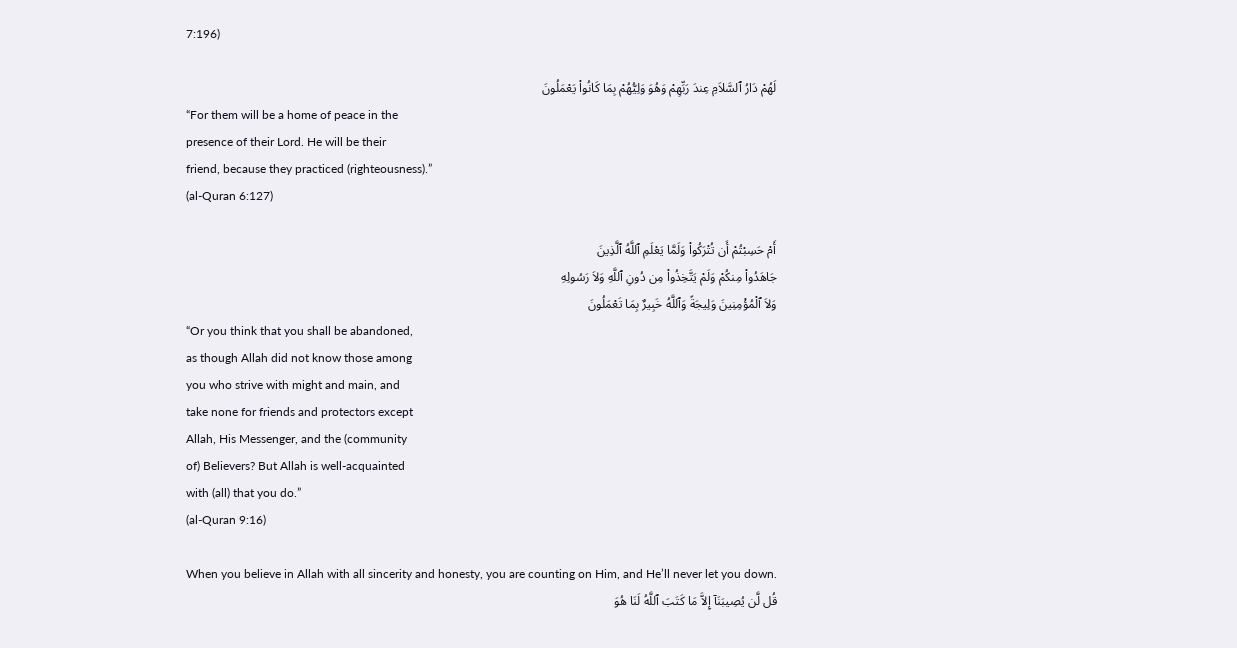7:196)

لَهُمْ دَارُ ٱلسَّلاَمِ عِندَ رَبِّهِمْ وَهُوَ وَلِيُّهُمْ بِمَا كَانُواْ يَعْمَلُونَ
“For them will be a home of peace in the
presence of their Lord. He will be their
friend, because they practiced (righteousness).”
(al-Quran 6:127)

أَمْ حَسِبْتُمْ أَن تُتْرَكُواْ وَلَمَّا يَعْلَمِ ٱللَّهُ ٱلَّذِينَ
جَاهَدُواْ مِنكُمْ وَلَمْ يَتَّخِذُواْ مِن دُونِ ٱللَّهِ وَلاَ رَسُولِهِ
وَلاَ ٱلْمُؤْمِنِينَ وَلِيجَةً وَٱللَّهُ خَبِيرٌ بِمَا تَعْمَلُونَ
“Or you think that you shall be abandoned,
as though Allah did not know those among
you who strive with might and main, and
take none for friends and protectors except
Allah, His Messenger, and the (community
of) Believers? But Allah is well-acquainted
with (all) that you do.”
(al-Quran 9:16)

When you believe in Allah with all sincerity and honesty, you are counting on Him, and He’ll never let you down.
قُل لَّن يُصِيبَنَآ إِلاَّ مَا كَتَبَ ٱللَّهُ لَنَا هُوَ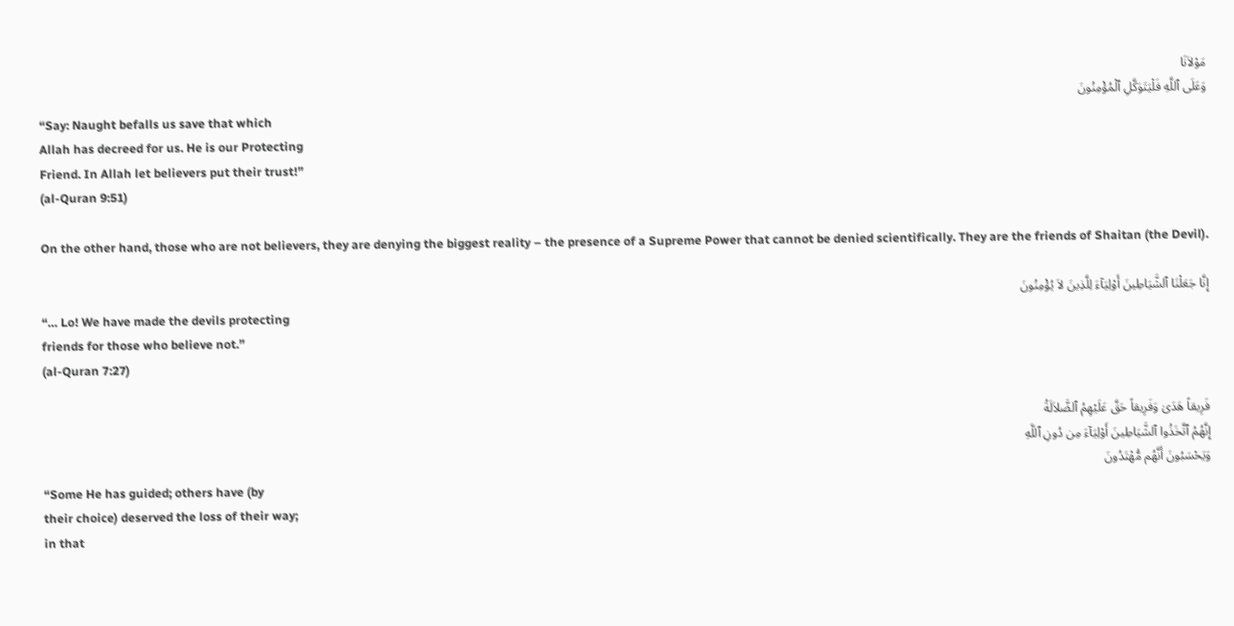مَوْلاَنَا
وَعَلَى ٱللَّهِ فَلْيَتَوَكَّلِ ٱلْمُؤْمِنُونَ
“Say: Naught befalls us save that which
Allah has decreed for us. He is our Protecting
Friend. In Allah let believers put their trust!”
(al-Quran 9:51)

On the other hand, those who are not believers, they are denying the biggest reality – the presence of a Supreme Power that cannot be denied scientifically. They are the friends of Shaitan (the Devil).

إِنَّا جَعَلْنَا ٱلشَّيَاطِينَ أَوْلِيَآءَ لِلَّذِينَ لاَ يُؤْمِنُونَ
“… Lo! We have made the devils protecting
friends for those who believe not.”
(al-Quran 7:27)

فَرِيقاً هَدَىٰ وَفَرِيقاً حَقَّ عَلَيْهِمُ ٱلضَّلاَلَةُ
إِنَّهُمُ ٱتَّخَذُوا ٱلشَّيَاطِينَ أَوْلِيَآءَ مِن دُونِ ٱللَّهِ
وَيَحْسَبُونَ أَنَّهُم مُّهْتَدُونَ
“Some He has guided; others have (by
their choice) deserved the loss of their way;
in that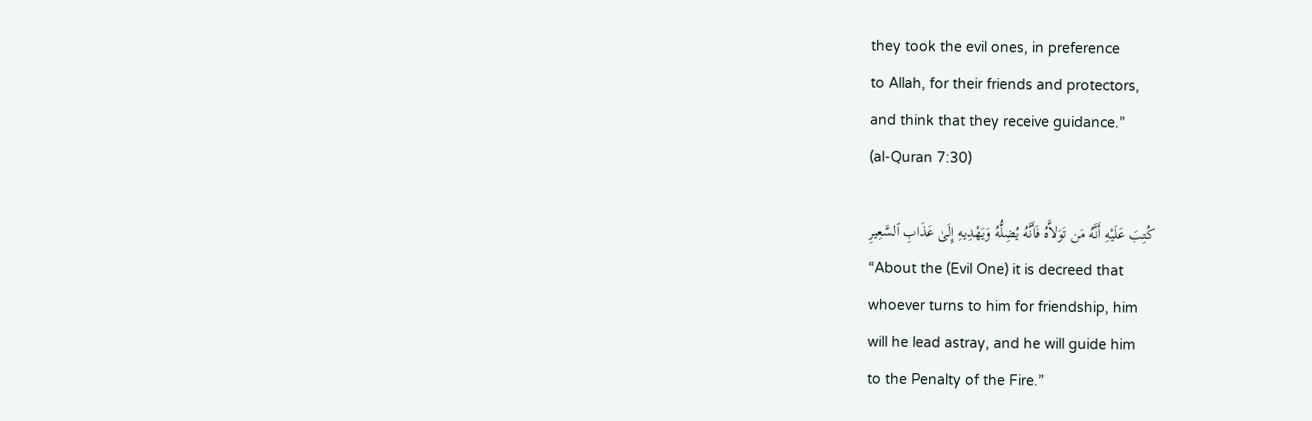they took the evil ones, in preference
to Allah, for their friends and protectors,
and think that they receive guidance.”
(al-Quran 7:30)

كُتِبَ عَلَيْهِ أَنَّهُ مَن تَوَلاَّهُ فَأَنَّهُ يُضِلُّهُ وَيَهْدِيهِ إِلَىٰ عَذَابِ ٱلسَّعِيرِ
“About the (Evil One) it is decreed that
whoever turns to him for friendship, him
will he lead astray, and he will guide him
to the Penalty of the Fire.”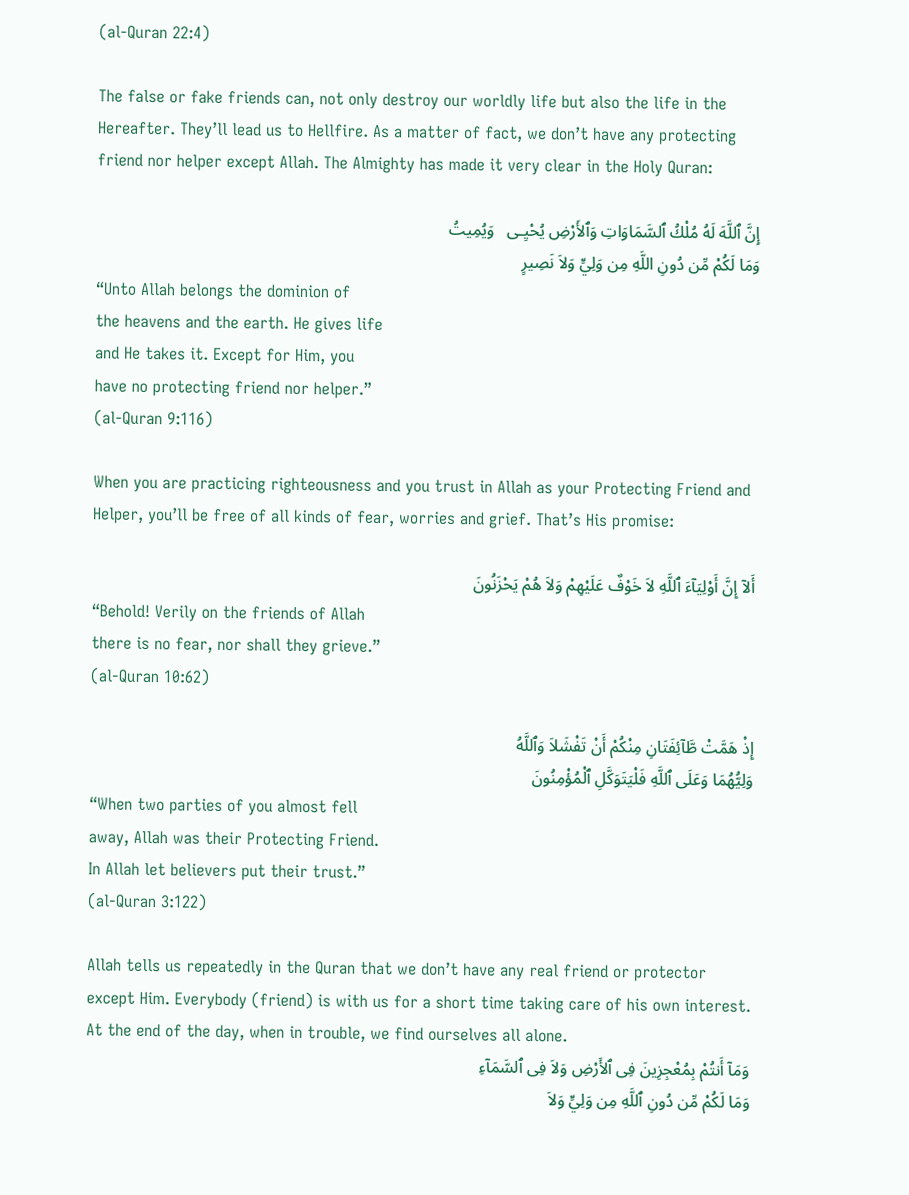(al-Quran 22:4)

The false or fake friends can, not only destroy our worldly life but also the life in the Hereafter. They’ll lead us to Hellfire. As a matter of fact, we don’t have any protecting friend nor helper except Allah. The Almighty has made it very clear in the Holy Quran:

إِنَّ ٱللَّهَ لَهُ مُلْكُ ٱلسَّمَاوَاتِ وَٱلأَرْضِ يُحْيِـى   وَيُمِيتُ
وَمَا لَكُمْ مِّن دُونِ اللَّهِ مِن وَلِيٍّ وَلاَ نَصِيرٍ
“Unto Allah belongs the dominion of
the heavens and the earth. He gives life
and He takes it. Except for Him, you
have no protecting friend nor helper.”
(al-Quran 9:116)

When you are practicing righteousness and you trust in Allah as your Protecting Friend and Helper, you’ll be free of all kinds of fear, worries and grief. That’s His promise:

أَلاۤ إِنَّ أَوْلِيَآءَ ٱللَّهِ لاَ خَوْفٌ عَلَيْهِمْ وَلاَ هُمْ يَحْزَنُونَ
“Behold! Verily on the friends of Allah
there is no fear, nor shall they grieve.”
(al-Quran 10:62)

إِذْ هَمَّتْ طَّآئِفَتَانِ مِنْكُمْ أَنْ تَفْشَلاَ وَٱللَّهُ
وَلِيُّهُمَا وَعَلَى ٱللَّهِ فَلْيَتَوَكَّلِ ٱلْمُؤْمِنُونَ
“When two parties of you almost fell
away, Allah was their Protecting Friend.
In Allah let believers put their trust.”
(al-Quran 3:122)

Allah tells us repeatedly in the Quran that we don’t have any real friend or protector except Him. Everybody (friend) is with us for a short time taking care of his own interest. At the end of the day, when in trouble, we find ourselves all alone.
وَمَآ أَنتُمْ بِمُعْجِزِينَ فِى ٱلأَرْضِ وَلاَ فِى ٱلسَّمَآءِ
وَمَا لَكُمْ مِّن دُونِ ٱللَّهِ مِن وَلِيٍّ وَلاَ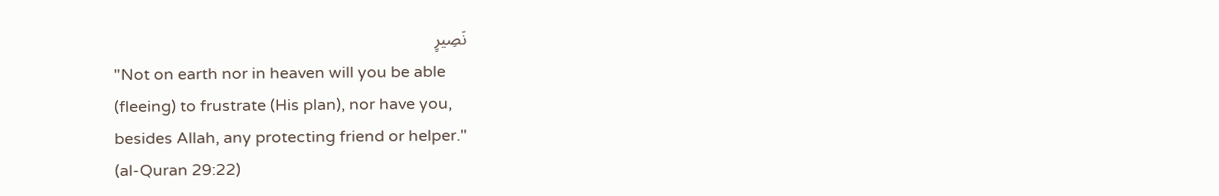نَصِيرٍ
"Not on earth nor in heaven will you be able
(fleeing) to frustrate (His plan), nor have you,
besides Allah, any protecting friend or helper."
(al-Quran 29:22)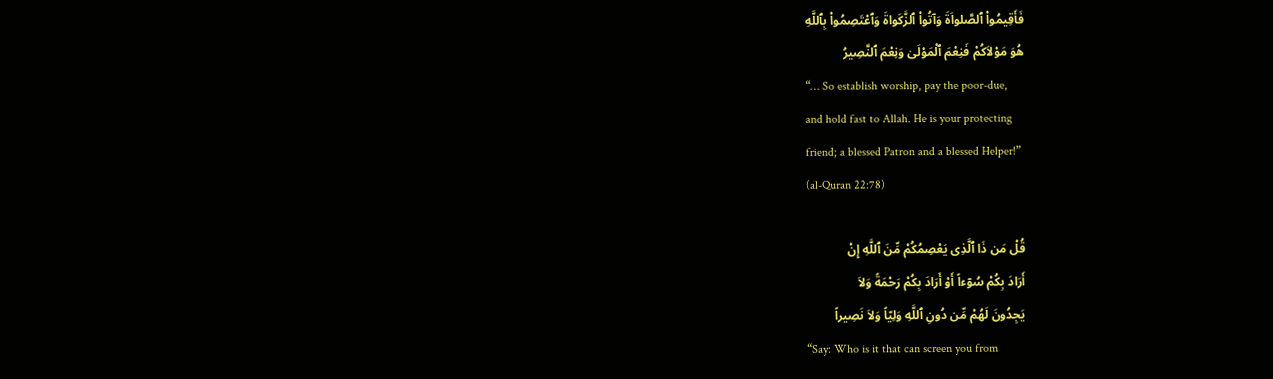فَأَقِيمُواْ ٱلصَّلواَةَ وَآتُواْ ٱلزَّكَواةَ وَٱعْتَصِمُواْ بِٱللَّهِ
هُوَ مَوْلاَكُمْ فَنِعْمَ ٱلْمَوْلَىٰ وَنِعْمَ ٱلنَّصِيرُ
“… So establish worship, pay the poor-due,
and hold fast to Allah. He is your protecting
friend; a blessed Patron and a blessed Helper!”
(al-Quran 22:78)

قُلْ مَن ذَا ٱلَّذِى يَعْصِمُكُمْ مِّنَ ٱللَّهِ إِنْ
أَرَادَ بِكُمْ سُوۤءاً أَوْ أَرَادَ بِكُمْ رَحْمَةً وَلاَ
يَجِدُونَ لَهُمْ مِّن دُونِ ٱللَّهِ وَلِيّاً وَلاَ نَصِيراً
“Say: Who is it that can screen you from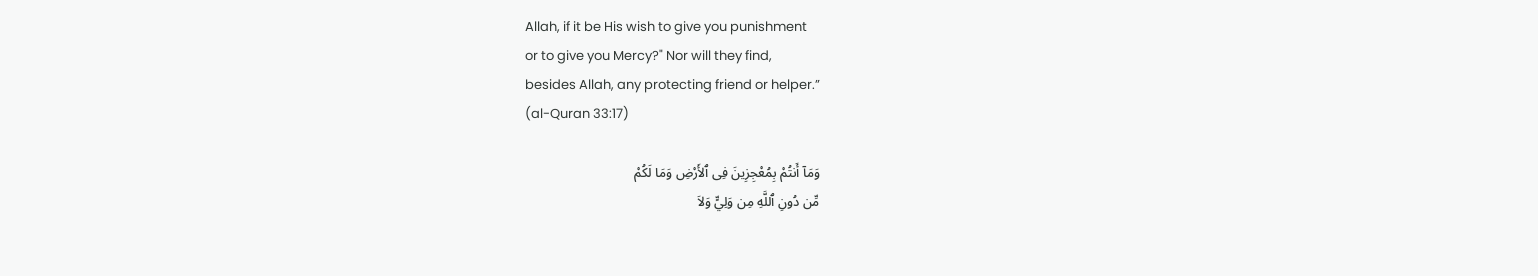Allah, if it be His wish to give you punishment
or to give you Mercy?" Nor will they find,
besides Allah, any protecting friend or helper.”
(al-Quran 33:17)

وَمَآ أَنتُمْ بِمُعْجِزِينَ فِى ٱلأَرْضِ وَمَا لَكُمْ
مِّن دُونِ ٱللَّهِ مِن وَلِيٍّ وَلاَ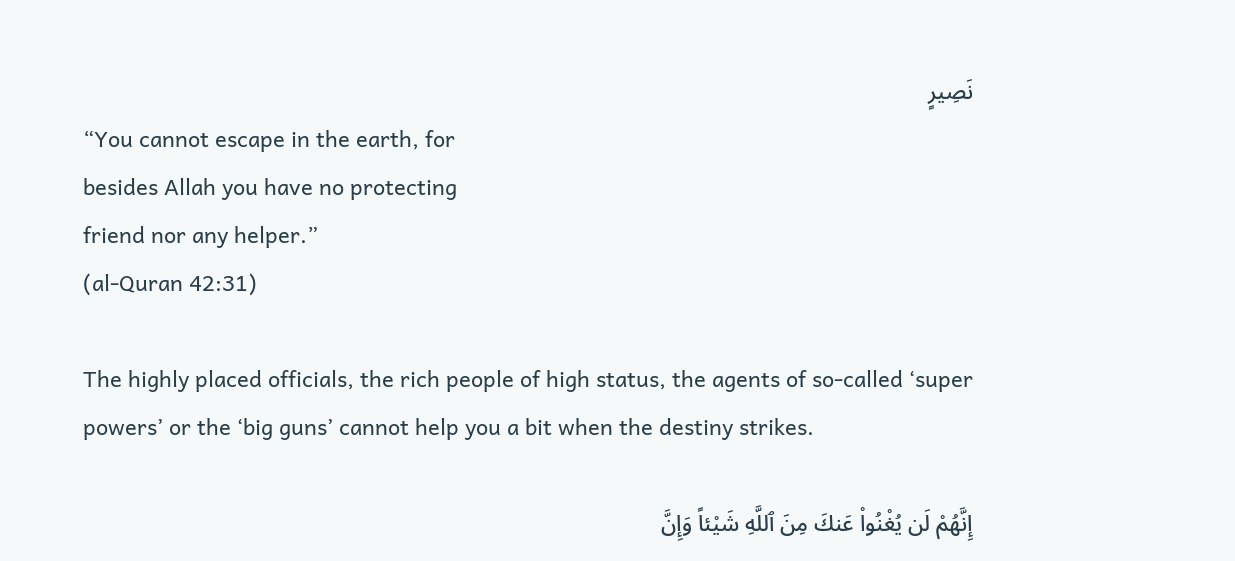نَصِيرٍ
“You cannot escape in the earth, for
besides Allah you have no protecting
friend nor any helper.”
(al-Quran 42:31)

The highly placed officials, the rich people of high status, the agents of so-called ‘super powers’ or the ‘big guns’ cannot help you a bit when the destiny strikes.

إِنَّهُمْ لَن يُغْنُواْ عَنكَ مِنَ ٱللَّهِ شَيْئاً وَإِنَّ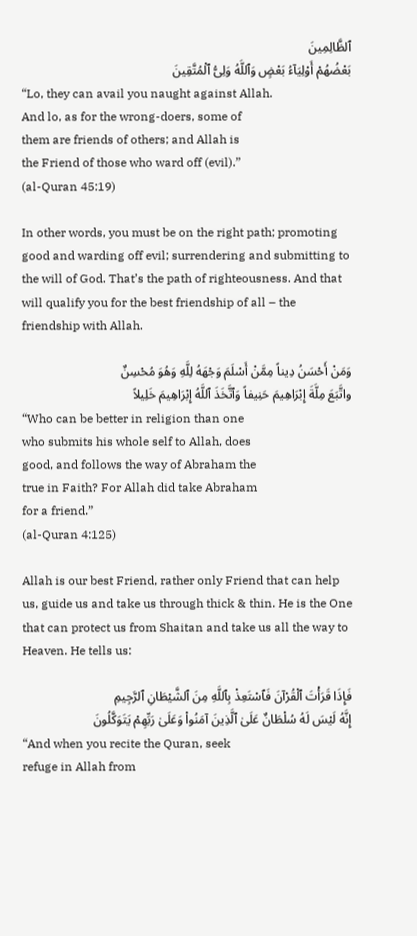ٱلظَّالِمِينَ
بَعْضُهُمْ أَوْلِيَآءُ بَعْضٍ وَٱللَّهُ وَلِىُّ ٱلْمُتَّقِينَ
“Lo, they can avail you naught against Allah.
And lo, as for the wrong-doers, some of
them are friends of others; and Allah is
the Friend of those who ward off (evil).”
(al-Quran 45:19)

In other words, you must be on the right path; promoting good and warding off evil; surrendering and submitting to the will of God. That’s the path of righteousness. And that will qualify you for the best friendship of all – the friendship with Allah.

وَمَنْ أَحْسَنُ دِيناً مِمَّنْ أَسْلَمَ وَجْهَهُ لِلَّهِ وَهُوَ مُحْسِنٌ
واتَّبَعَ مِلَّةَ إِبْرَاهِيمَ حَنِيفاً وَٱتَّخَذَ ٱللَّهُ إِبْرَاهِيمَ خَلِيلاً
“Who can be better in religion than one
who submits his whole self to Allah, does
good, and follows the way of Abraham the
true in Faith? For Allah did take Abraham
for a friend.”
(al-Quran 4:125)

Allah is our best Friend, rather only Friend that can help us, guide us and take us through thick & thin. He is the One that can protect us from Shaitan and take us all the way to Heaven. He tells us:

فَإِذَا قَرَأْتَ ٱلْقُرْآنَ فَٱسْتَعِذْ بِٱللَّهِ مِنَ ٱلشَّيْطَانِ ٱلرَّجِيمِ
إِنَّهُ لَيْسَ لَهُ سُلْطَانٌ عَلَىٰ ٱلَّذِينَ آمَنُواْ وَعَلَىٰ رَبِّهِمْ يَتَوَكَّلُونَ
“And when you recite the Quran, seek
refuge in Allah from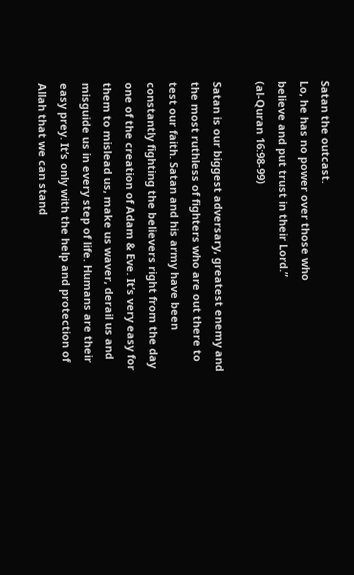Satan the outcast.
Lo, he has no power over those who
believe and put trust in their Lord.”
(al-Quran 16:98-99)

Satan is our biggest adversary, greatest enemy and the most ruthless of fighters who are out there to test our faith. Satan and his army have been constantly fighting the believers right from the day one of the creation of Adam & Eve. It’s very easy for them to mislead us, make us waver, derail us and misguide us in every step of life. Humans are their easy prey. It’s only with the help and protection of Allah that we can stand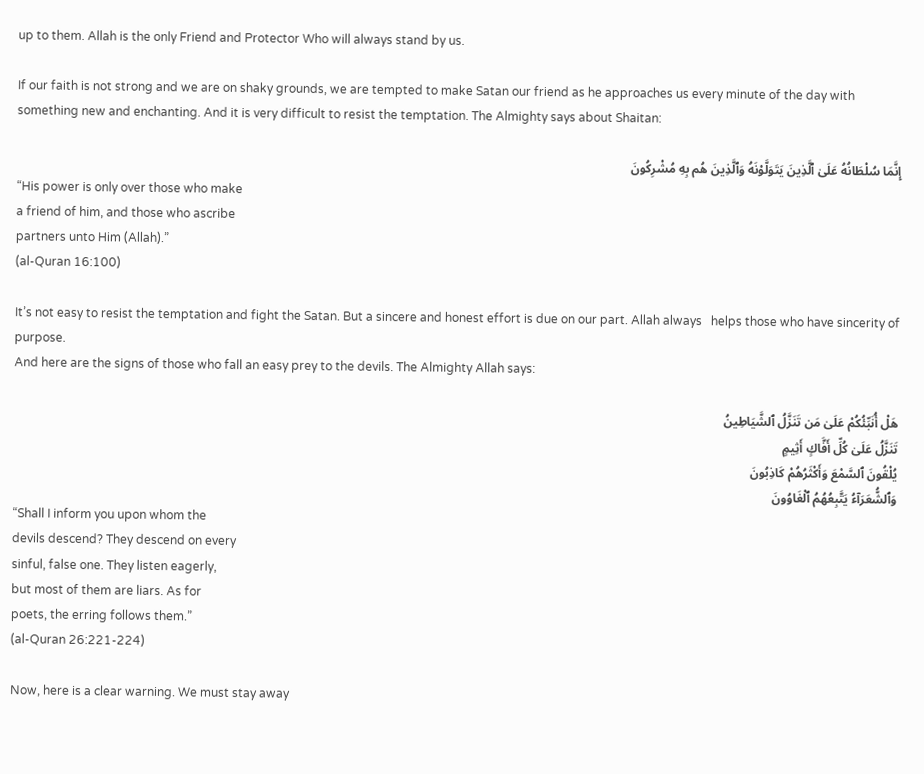up to them. Allah is the only Friend and Protector Who will always stand by us.

If our faith is not strong and we are on shaky grounds, we are tempted to make Satan our friend as he approaches us every minute of the day with something new and enchanting. And it is very difficult to resist the temptation. The Almighty says about Shaitan:

إِنَّمَا سُلْطَانُهُ عَلَىٰ ٱلَّذِينَ يَتَوَلَّوْنَهُ وَٱلَّذِينَ هُم بِهِ مُشْرِكُونَ
“His power is only over those who make
a friend of him, and those who ascribe
partners unto Him (Allah).”
(al-Quran 16:100)

It’s not easy to resist the temptation and fight the Satan. But a sincere and honest effort is due on our part. Allah always   helps those who have sincerity of purpose.
And here are the signs of those who fall an easy prey to the devils. The Almighty Allah says:

هَلْ أُنَبِّئُكُمْ عَلَىٰ مَن تَنَزَّلُ ٱلشَّيَاطِينُ
تَنَزَّلُ عَلَىٰ كُلِّ أَفَّاكٍ أَثِيمٍ
يُلْقُونَ ٱلسَّمْعَ وَأَكْثَرُهُمْ كَاذِبُونَ
وَٱلشُّعَرَآءُ يَتَّبِعُهُمُ ٱلْغَاوُونَ
“Shall I inform you upon whom the
devils descend? They descend on every
sinful, false one. They listen eagerly,
but most of them are liars. As for
poets, the erring follows them.”
(al-Quran 26:221-224)

Now, here is a clear warning. We must stay away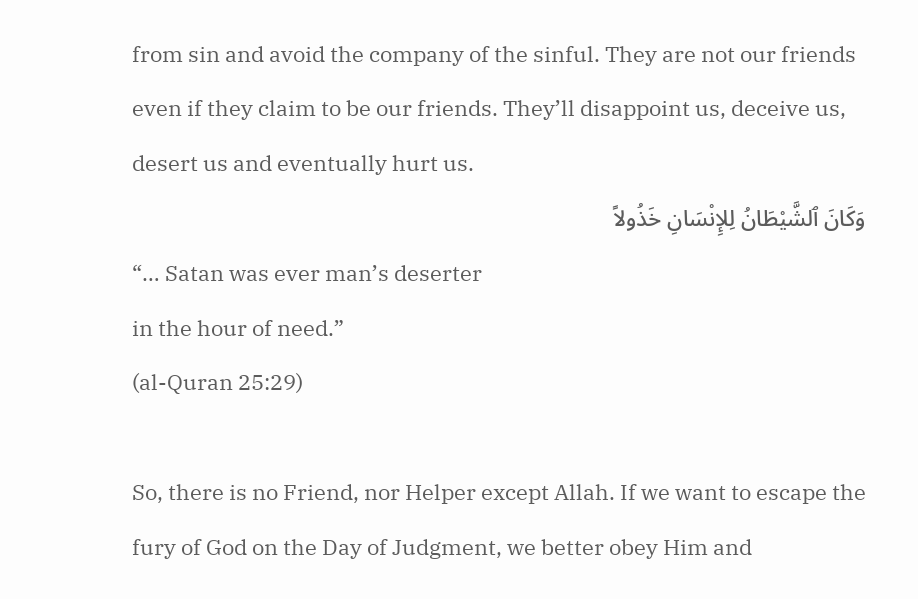from sin and avoid the company of the sinful. They are not our friends even if they claim to be our friends. They’ll disappoint us, deceive us, desert us and eventually hurt us.
وَكَانَ ٱلشَّيْطَانُ لِلإِنْسَانِ خَذُولاً
“… Satan was ever man’s deserter
in the hour of need.”
(al-Quran 25:29)

So, there is no Friend, nor Helper except Allah. If we want to escape the fury of God on the Day of Judgment, we better obey Him and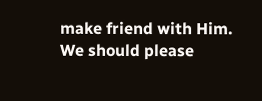make friend with Him. We should please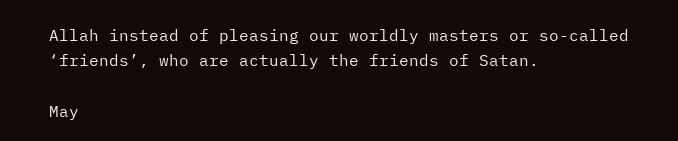Allah instead of pleasing our worldly masters or so-called ‘friends’, who are actually the friends of Satan.

May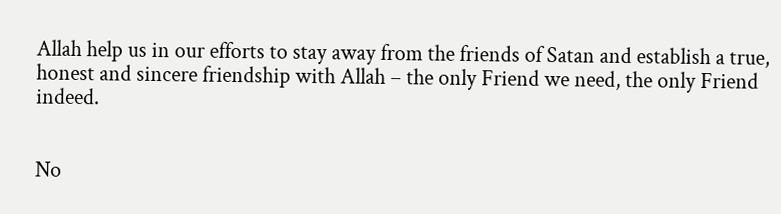Allah help us in our efforts to stay away from the friends of Satan and establish a true, honest and sincere friendship with Allah – the only Friend we need, the only Friend indeed.


No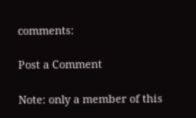comments:

Post a Comment

Note: only a member of this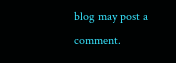blog may post a comment.